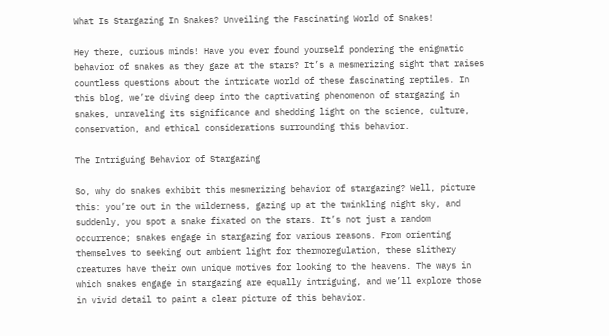What Is Stargazing In Snakes? Unveiling the Fascinating World of Snakes!

Hey there, curious minds! Have you ever found yourself pondering the enigmatic behavior of snakes as they gaze at the stars? It’s a mesmerizing sight that raises countless questions about the intricate world of these fascinating reptiles. In this blog, we’re diving deep into the captivating phenomenon of stargazing in snakes, unraveling its significance and shedding light on the science, culture, conservation, and ethical considerations surrounding this behavior.

The Intriguing Behavior of Stargazing

So, why do snakes exhibit this mesmerizing behavior of stargazing? Well, picture this: you’re out in the wilderness, gazing up at the twinkling night sky, and suddenly, you spot a snake fixated on the stars. It’s not just a random occurrence; snakes engage in stargazing for various reasons. From orienting themselves to seeking out ambient light for thermoregulation, these slithery creatures have their own unique motives for looking to the heavens. The ways in which snakes engage in stargazing are equally intriguing, and we’ll explore those in vivid detail to paint a clear picture of this behavior.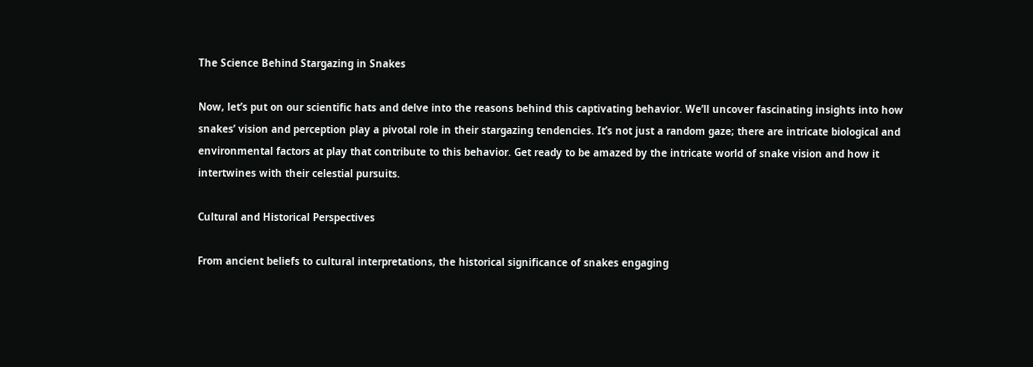The Science Behind Stargazing in Snakes

Now, let’s put on our scientific hats and delve into the reasons behind this captivating behavior. We’ll uncover fascinating insights into how snakes’ vision and perception play a pivotal role in their stargazing tendencies. It’s not just a random gaze; there are intricate biological and environmental factors at play that contribute to this behavior. Get ready to be amazed by the intricate world of snake vision and how it intertwines with their celestial pursuits.

Cultural and Historical Perspectives

From ancient beliefs to cultural interpretations, the historical significance of snakes engaging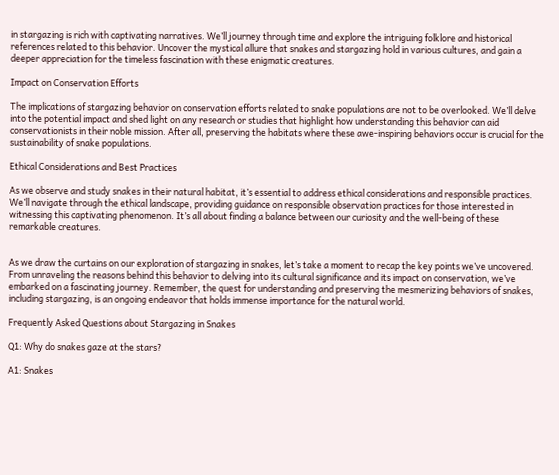in stargazing is rich with captivating narratives. We’ll journey through time and explore the intriguing folklore and historical references related to this behavior. Uncover the mystical allure that snakes and stargazing hold in various cultures, and gain a deeper appreciation for the timeless fascination with these enigmatic creatures.

Impact on Conservation Efforts

The implications of stargazing behavior on conservation efforts related to snake populations are not to be overlooked. We’ll delve into the potential impact and shed light on any research or studies that highlight how understanding this behavior can aid conservationists in their noble mission. After all, preserving the habitats where these awe-inspiring behaviors occur is crucial for the sustainability of snake populations.

Ethical Considerations and Best Practices

As we observe and study snakes in their natural habitat, it’s essential to address ethical considerations and responsible practices. We’ll navigate through the ethical landscape, providing guidance on responsible observation practices for those interested in witnessing this captivating phenomenon. It’s all about finding a balance between our curiosity and the well-being of these remarkable creatures.


As we draw the curtains on our exploration of stargazing in snakes, let’s take a moment to recap the key points we’ve uncovered. From unraveling the reasons behind this behavior to delving into its cultural significance and its impact on conservation, we’ve embarked on a fascinating journey. Remember, the quest for understanding and preserving the mesmerizing behaviors of snakes, including stargazing, is an ongoing endeavor that holds immense importance for the natural world.

Frequently Asked Questions about Stargazing in Snakes

Q1: Why do snakes gaze at the stars?

A1: Snakes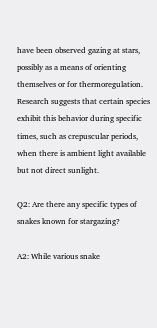have been observed gazing at stars, possibly as a means of orienting themselves or for thermoregulation. Research suggests that certain species exhibit this behavior during specific times, such as crepuscular periods, when there is ambient light available but not direct sunlight.

Q2: Are there any specific types of snakes known for stargazing?

A2: While various snake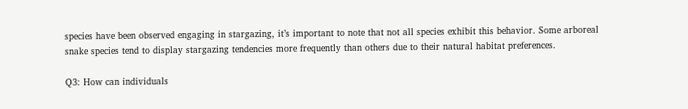species have been observed engaging in stargazing, it’s important to note that not all species exhibit this behavior. Some arboreal snake species tend to display stargazing tendencies more frequently than others due to their natural habitat preferences.

Q3: How can individuals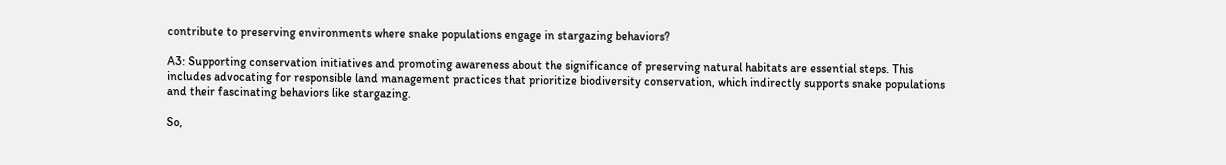contribute to preserving environments where snake populations engage in stargazing behaviors?

A3: Supporting conservation initiatives and promoting awareness about the significance of preserving natural habitats are essential steps. This includes advocating for responsible land management practices that prioritize biodiversity conservation, which indirectly supports snake populations and their fascinating behaviors like stargazing.

So,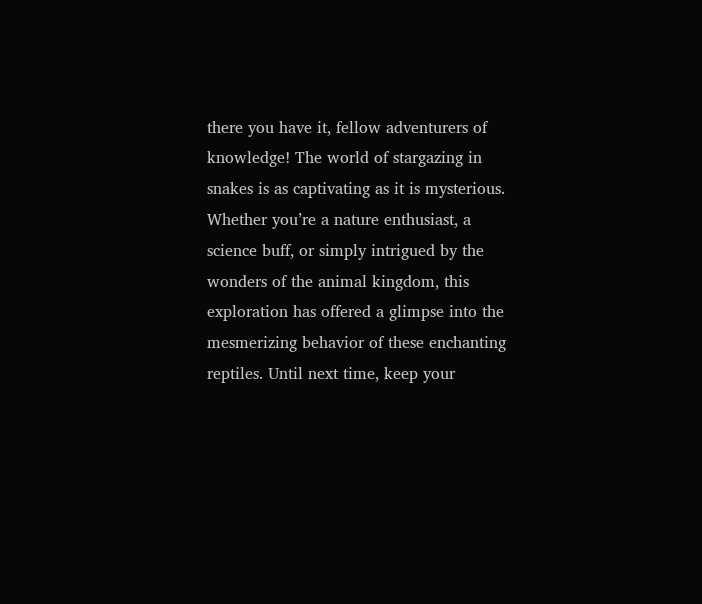there you have it, fellow adventurers of knowledge! The world of stargazing in snakes is as captivating as it is mysterious. Whether you’re a nature enthusiast, a science buff, or simply intrigued by the wonders of the animal kingdom, this exploration has offered a glimpse into the mesmerizing behavior of these enchanting reptiles. Until next time, keep your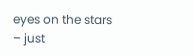eyes on the stars – just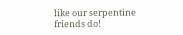like our serpentine friends do!